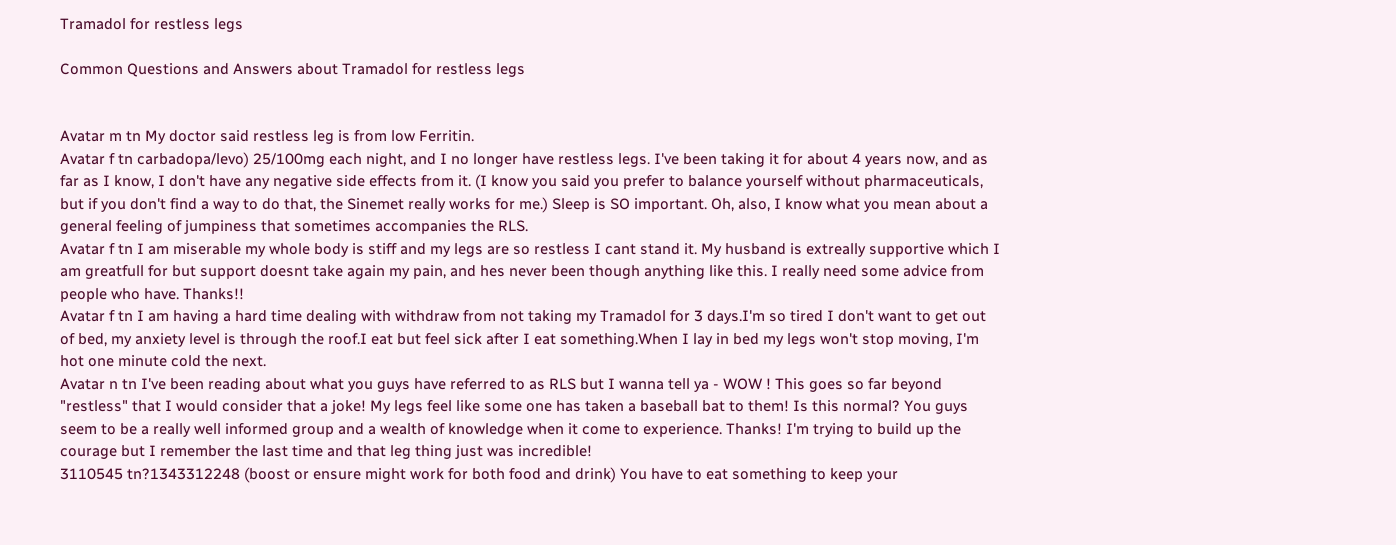Tramadol for restless legs

Common Questions and Answers about Tramadol for restless legs


Avatar m tn My doctor said restless leg is from low Ferritin.
Avatar f tn carbadopa/levo) 25/100mg each night, and I no longer have restless legs. I've been taking it for about 4 years now, and as far as I know, I don't have any negative side effects from it. (I know you said you prefer to balance yourself without pharmaceuticals, but if you don't find a way to do that, the Sinemet really works for me.) Sleep is SO important. Oh, also, I know what you mean about a general feeling of jumpiness that sometimes accompanies the RLS.
Avatar f tn I am miserable my whole body is stiff and my legs are so restless I cant stand it. My husband is extreally supportive which I am greatfull for but support doesnt take again my pain, and hes never been though anything like this. I really need some advice from people who have. Thanks!!
Avatar f tn I am having a hard time dealing with withdraw from not taking my Tramadol for 3 days.I'm so tired I don't want to get out of bed, my anxiety level is through the roof.I eat but feel sick after I eat something.When I lay in bed my legs won't stop moving, I'm hot one minute cold the next.
Avatar n tn I've been reading about what you guys have referred to as RLS but I wanna tell ya - WOW ! This goes so far beyond "restless" that I would consider that a joke! My legs feel like some one has taken a baseball bat to them! Is this normal? You guys seem to be a really well informed group and a wealth of knowledge when it come to experience. Thanks! I'm trying to build up the courage but I remember the last time and that leg thing just was incredible!
3110545 tn?1343312248 (boost or ensure might work for both food and drink) You have to eat something to keep your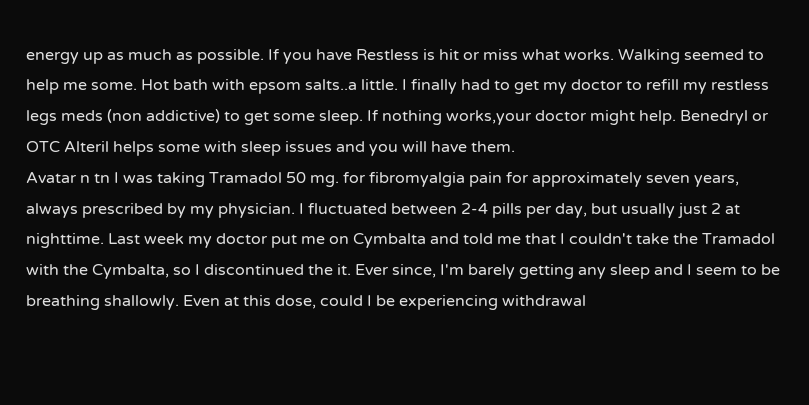energy up as much as possible. If you have Restless is hit or miss what works. Walking seemed to help me some. Hot bath with epsom salts..a little. I finally had to get my doctor to refill my restless legs meds (non addictive) to get some sleep. If nothing works,your doctor might help. Benedryl or OTC Alteril helps some with sleep issues and you will have them.
Avatar n tn I was taking Tramadol 50 mg. for fibromyalgia pain for approximately seven years, always prescribed by my physician. I fluctuated between 2-4 pills per day, but usually just 2 at nighttime. Last week my doctor put me on Cymbalta and told me that I couldn't take the Tramadol with the Cymbalta, so I discontinued the it. Ever since, I'm barely getting any sleep and I seem to be breathing shallowly. Even at this dose, could I be experiencing withdrawal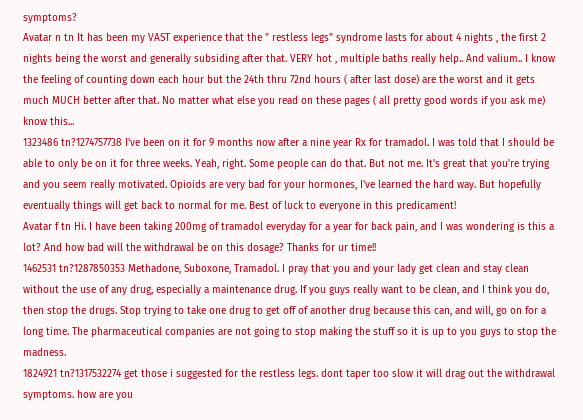symptoms?
Avatar n tn It has been my VAST experience that the " restless legs" syndrome lasts for about 4 nights , the first 2 nights being the worst and generally subsiding after that. VERY hot , multiple baths really help.. And valium.. I know the feeling of counting down each hour but the 24th thru 72nd hours ( after last dose) are the worst and it gets much MUCH better after that. No matter what else you read on these pages ( all pretty good words if you ask me) know this...
1323486 tn?1274757738 I've been on it for 9 months now after a nine year Rx for tramadol. I was told that I should be able to only be on it for three weeks. Yeah, right. Some people can do that. But not me. It's great that you're trying and you seem really motivated. Opioids are very bad for your hormones, I've learned the hard way. But hopefully eventually things will get back to normal for me. Best of luck to everyone in this predicament!
Avatar f tn Hi. I have been taking 200mg of tramadol everyday for a year for back pain, and I was wondering is this a lot? And how bad will the withdrawal be on this dosage? Thanks for ur time!!
1462531 tn?1287850353 Methadone, Suboxone, Tramadol. I pray that you and your lady get clean and stay clean without the use of any drug, especially a maintenance drug. If you guys really want to be clean, and I think you do, then stop the drugs. Stop trying to take one drug to get off of another drug because this can, and will, go on for a long time. The pharmaceutical companies are not going to stop making the stuff so it is up to you guys to stop the madness.
1824921 tn?1317532274 get those i suggested for the restless legs. dont taper too slow it will drag out the withdrawal symptoms. how are you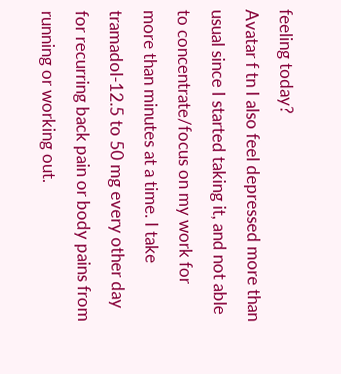feeling today?
Avatar f tn I also feel depressed more than usual since I started taking it, and not able to concentrate/focus on my work for more than minutes at a time. I take tramadol-12.5 to 50 mg every other day for recurring back pain or body pains from running or working out.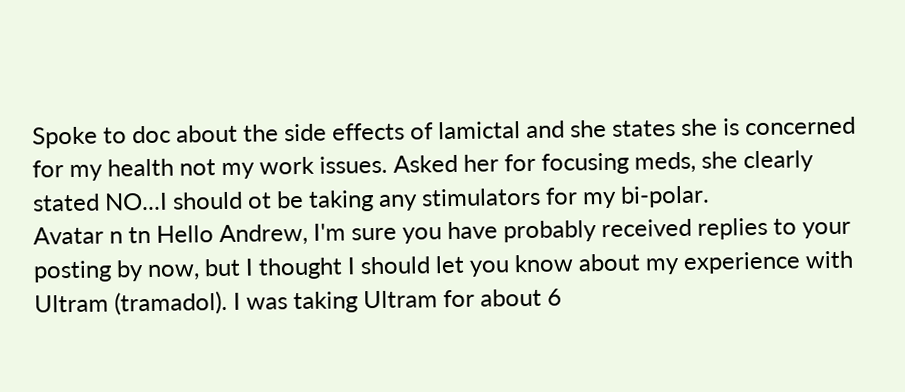Spoke to doc about the side effects of lamictal and she states she is concerned for my health not my work issues. Asked her for focusing meds, she clearly stated NO...I should ot be taking any stimulators for my bi-polar.
Avatar n tn Hello Andrew, I'm sure you have probably received replies to your posting by now, but I thought I should let you know about my experience with Ultram (tramadol). I was taking Ultram for about 6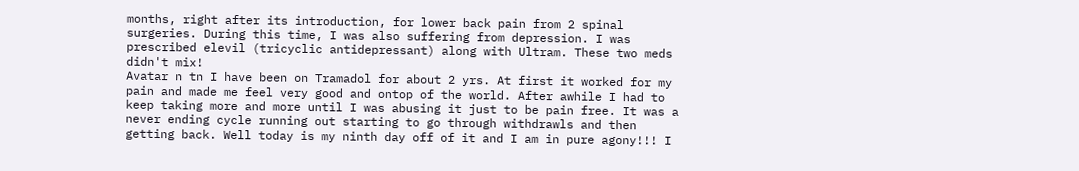months, right after its introduction, for lower back pain from 2 spinal surgeries. During this time, I was also suffering from depression. I was prescribed elevil (tricyclic antidepressant) along with Ultram. These two meds didn't mix!
Avatar n tn I have been on Tramadol for about 2 yrs. At first it worked for my pain and made me feel very good and ontop of the world. After awhile I had to keep taking more and more until I was abusing it just to be pain free. It was a never ending cycle running out starting to go through withdrawls and then getting back. Well today is my ninth day off of it and I am in pure agony!!! I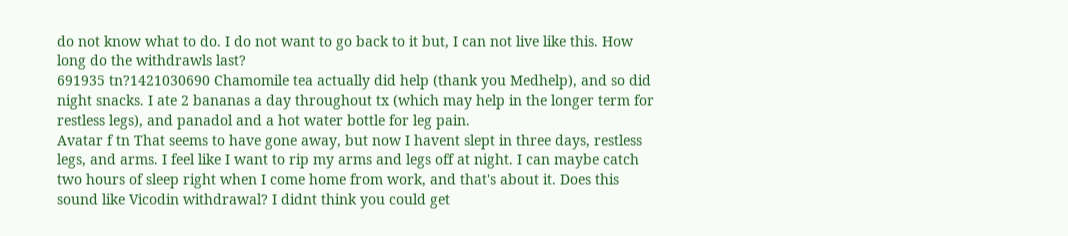do not know what to do. I do not want to go back to it but, I can not live like this. How long do the withdrawls last?
691935 tn?1421030690 Chamomile tea actually did help (thank you Medhelp), and so did night snacks. I ate 2 bananas a day throughout tx (which may help in the longer term for restless legs), and panadol and a hot water bottle for leg pain.
Avatar f tn That seems to have gone away, but now I havent slept in three days, restless legs, and arms. I feel like I want to rip my arms and legs off at night. I can maybe catch two hours of sleep right when I come home from work, and that's about it. Does this sound like Vicodin withdrawal? I didnt think you could get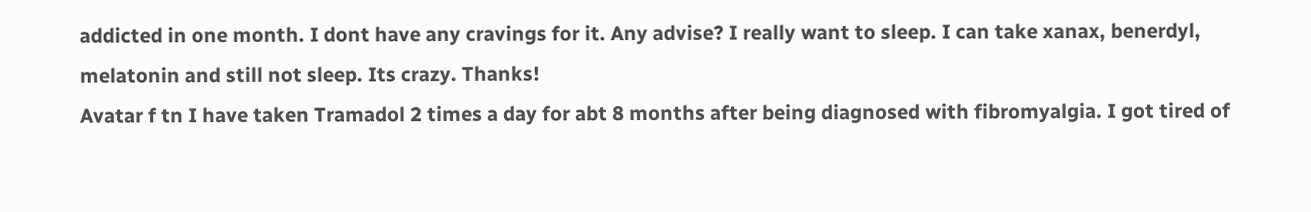addicted in one month. I dont have any cravings for it. Any advise? I really want to sleep. I can take xanax, benerdyl, melatonin and still not sleep. Its crazy. Thanks!
Avatar f tn I have taken Tramadol 2 times a day for abt 8 months after being diagnosed with fibromyalgia. I got tired of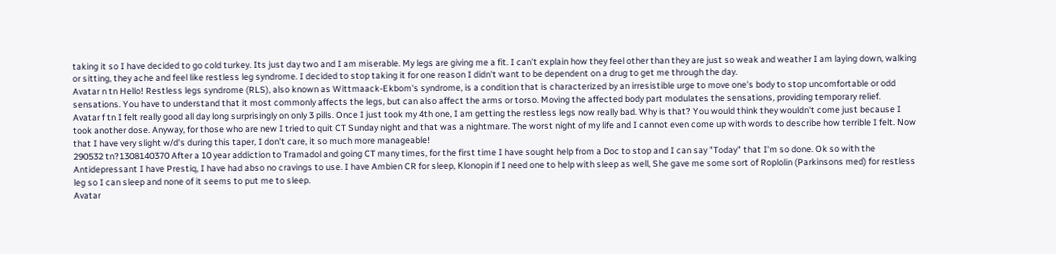taking it so I have decided to go cold turkey. Its just day two and I am miserable. My legs are giving me a fit. I can't explain how they feel other than they are just so weak and weather I am laying down, walking or sitting, they ache and feel like restless leg syndrome. I decided to stop taking it for one reason I didn't want to be dependent on a drug to get me through the day.
Avatar n tn Hello! Restless legs syndrome (RLS), also known as Wittmaack-Ekbom's syndrome, is a condition that is characterized by an irresistible urge to move one's body to stop uncomfortable or odd sensations. You have to understand that it most commonly affects the legs, but can also affect the arms or torso. Moving the affected body part modulates the sensations, providing temporary relief.
Avatar f tn I felt really good all day long surprisingly on only 3 pills. Once I just took my 4th one, I am getting the restless legs now really bad. Why is that? You would think they wouldn't come just because I took another dose. Anyway, for those who are new I tried to quit CT Sunday night and that was a nightmare. The worst night of my life and I cannot even come up with words to describe how terrible I felt. Now that I have very slight w/d's during this taper, I don't care, it so much more manageable!
290532 tn?1308140370 After a 10 year addiction to Tramadol and going CT many times, for the first time I have sought help from a Doc to stop and I can say "Today" that I'm so done. Ok so with the Antidepressant I have Prestiq, I have had abso no cravings to use. I have Ambien CR for sleep, Klonopin if I need one to help with sleep as well, She gave me some sort of Roplolin (Parkinsons med) for restless leg so I can sleep and none of it seems to put me to sleep.
Avatar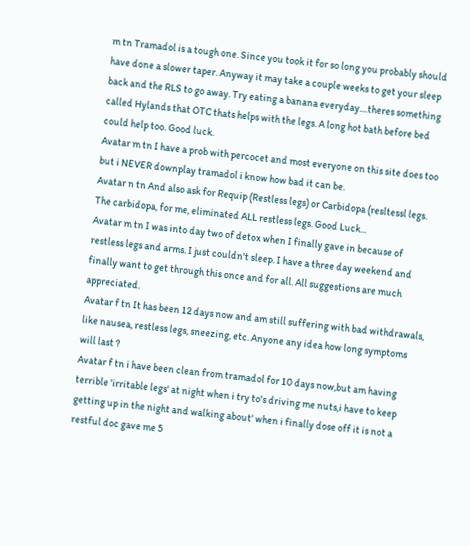m tn Tramadol is a tough one. Since you took it for so long you probably should have done a slower taper. Anyway it may take a couple weeks to get your sleep back and the RLS to go away. Try eating a banana everyday....theres something called Hylands that OTC thats helps with the legs. A long hot bath before bed could help too. Good luck.
Avatar m tn I have a prob with percocet and most everyone on this site does too but i NEVER downplay tramadol i know how bad it can be.
Avatar n tn And also ask for Requip (Restless legs) or Carbidopa (resltessl legs. The carbidopa, for me, eliminated ALL restless legs. Good Luck...
Avatar m tn I was into day two of detox when I finally gave in because of restless legs and arms. I just couldn't sleep. I have a three day weekend and finally want to get through this once and for all. All suggestions are much appreciated.
Avatar f tn It has been 12 days now and am still suffering with bad withdrawals, like nausea, restless legs, sneezing, etc. Anyone any idea how long symptoms will last ?
Avatar f tn i have been clean from tramadol for 10 days now,but am having terrible 'irritable legs' at night when i try to's driving me nuts,i have to keep getting up in the night and walking about' when i finally dose off it is not a restful doc gave me 5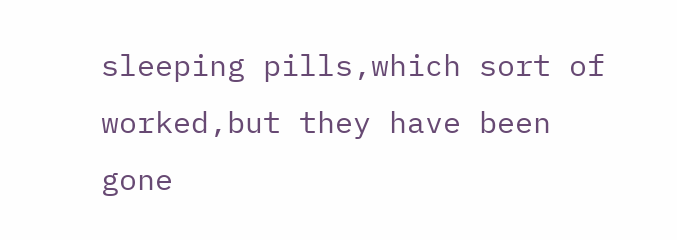sleeping pills,which sort of worked,but they have been gone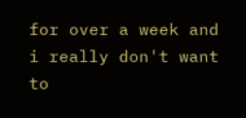for over a week and i really don't want to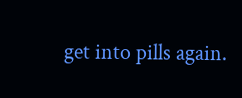get into pills again.